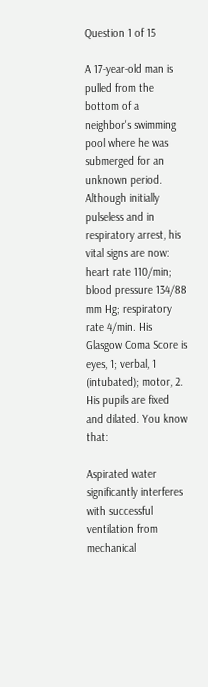Question 1 of 15

A 17-year-old man is pulled from the bottom of a neighbor's swimming pool where he was submerged for an unknown period. Although initially pulseless and in respiratory arrest, his vital signs are now: heart rate 110/min; blood pressure 134/88 mm Hg; respiratory rate 4/min. His Glasgow Coma Score is eyes, 1; verbal, 1 (intubated); motor, 2. His pupils are fixed and dilated. You know that:

Aspirated water significantly interferes with successful ventilation from mechanical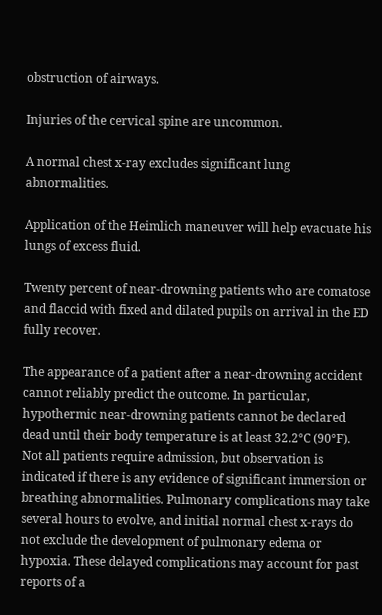obstruction of airways.

Injuries of the cervical spine are uncommon.

A normal chest x-ray excludes significant lung abnormalities.

Application of the Heimlich maneuver will help evacuate his lungs of excess fluid.

Twenty percent of near-drowning patients who are comatose and flaccid with fixed and dilated pupils on arrival in the ED fully recover.

The appearance of a patient after a near-drowning accident cannot reliably predict the outcome. In particular, hypothermic near-drowning patients cannot be declared dead until their body temperature is at least 32.2°C (90°F). Not all patients require admission, but observation is indicated if there is any evidence of significant immersion or breathing abnormalities. Pulmonary complications may take several hours to evolve, and initial normal chest x-rays do not exclude the development of pulmonary edema or hypoxia. These delayed complications may account for past reports of a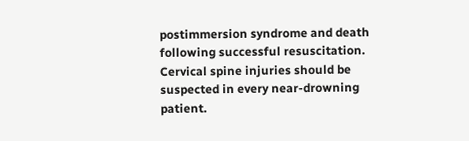postimmersion syndrome and death following successful resuscitation. Cervical spine injuries should be suspected in every near-drowning patient.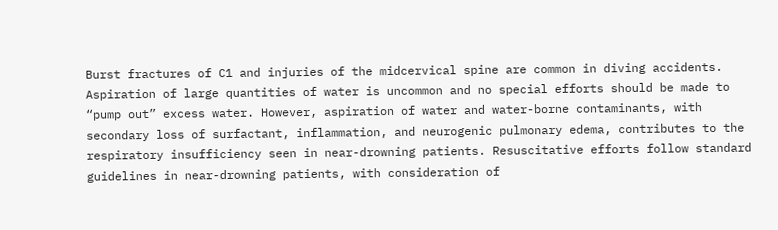Burst fractures of C1 and injuries of the midcervical spine are common in diving accidents. Aspiration of large quantities of water is uncommon and no special efforts should be made to “pump out” excess water. However, aspiration of water and water-borne contaminants, with secondary loss of surfactant, inflammation, and neurogenic pulmonary edema, contributes to the respiratory insufficiency seen in near-drowning patients. Resuscitative efforts follow standard guidelines in near-drowning patients, with consideration of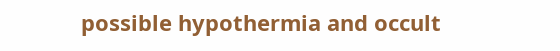possible hypothermia and occult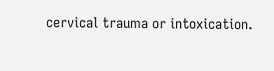cervical trauma or intoxication.